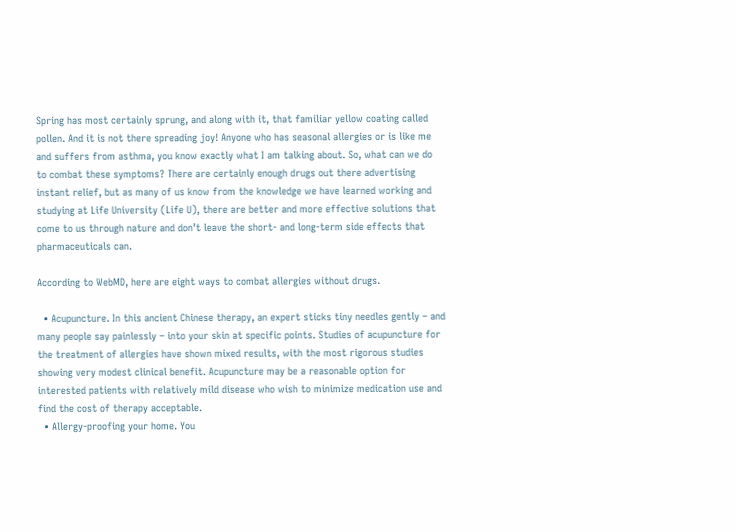Spring has most certainly sprung, and along with it, that familiar yellow coating called pollen. And it is not there spreading joy! Anyone who has seasonal allergies or is like me and suffers from asthma, you know exactly what I am talking about. So, what can we do to combat these symptoms? There are certainly enough drugs out there advertising instant relief, but as many of us know from the knowledge we have learned working and studying at Life University (Life U), there are better and more effective solutions that come to us through nature and don’t leave the short- and long-term side effects that pharmaceuticals can.

According to WebMD, here are eight ways to combat allergies without drugs.

  • Acupuncture. In this ancient Chinese therapy, an expert sticks tiny needles gently – and many people say painlessly – into your skin at specific points. Studies of acupuncture for the treatment of allergies have shown mixed results, with the most rigorous studies showing very modest clinical benefit. Acupuncture may be a reasonable option for interested patients with relatively mild disease who wish to minimize medication use and find the cost of therapy acceptable.
  • Allergy-proofing your home. You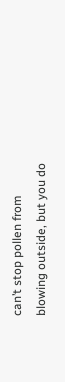can’t stop pollen from blowing outside, but you do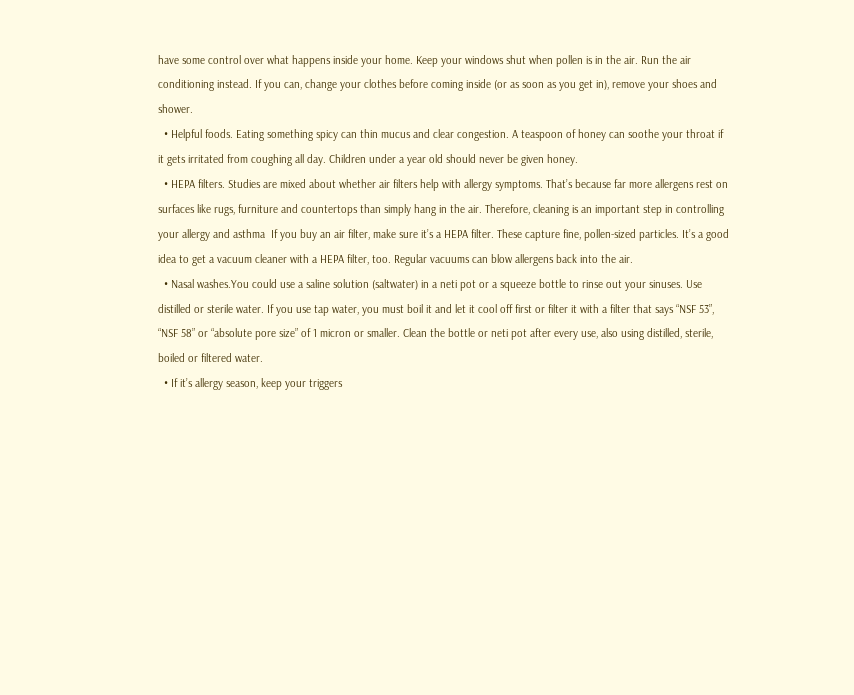have some control over what happens inside your home. Keep your windows shut when pollen is in the air. Run the air conditioning instead. If you can, change your clothes before coming inside (or as soon as you get in), remove your shoes and shower.
  • Helpful foods. Eating something spicy can thin mucus and clear congestion. A teaspoon of honey can soothe your throat if it gets irritated from coughing all day. Children under a year old should never be given honey.
  • HEPA filters. Studies are mixed about whether air filters help with allergy symptoms. That’s because far more allergens rest on surfaces like rugs, furniture and countertops than simply hang in the air. Therefore, cleaning is an important step in controlling your allergy and asthma  If you buy an air filter, make sure it’s a HEPA filter. These capture fine, pollen-sized particles. It’s a good idea to get a vacuum cleaner with a HEPA filter, too. Regular vacuums can blow allergens back into the air.
  • Nasal washes.You could use a saline solution (saltwater) in a neti pot or a squeeze bottle to rinse out your sinuses. Use distilled or sterile water. If you use tap water, you must boil it and let it cool off first or filter it with a filter that says “NSF 53”, “NSF 58” or “absolute pore size” of 1 micron or smaller. Clean the bottle or neti pot after every use, also using distilled, sterile, boiled or filtered water.
  • If it’s allergy season, keep your triggers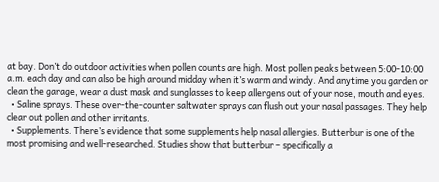at bay. Don’t do outdoor activities when pollen counts are high. Most pollen peaks between 5:00-10:00 a.m. each day and can also be high around midday when it’s warm and windy. And anytime you garden or clean the garage, wear a dust mask and sunglasses to keep allergens out of your nose, mouth and eyes.
  • Saline sprays. These over-the-counter saltwater sprays can flush out your nasal passages. They help clear out pollen and other irritants.
  • Supplements. There’s evidence that some supplements help nasal allergies. Butterbur is one of the most promising and well-researched. Studies show that butterbur – specifically a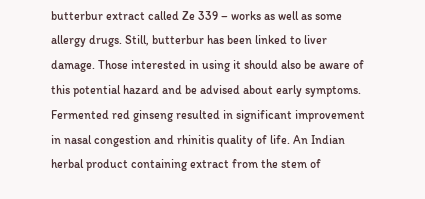butterbur extract called Ze 339 – works as well as some allergy drugs. Still, butterbur has been linked to liver damage. Those interested in using it should also be aware of this potential hazard and be advised about early symptoms. Fermented red ginseng resulted in significant improvement in nasal congestion and rhinitis quality of life. An Indian herbal product containing extract from the stem of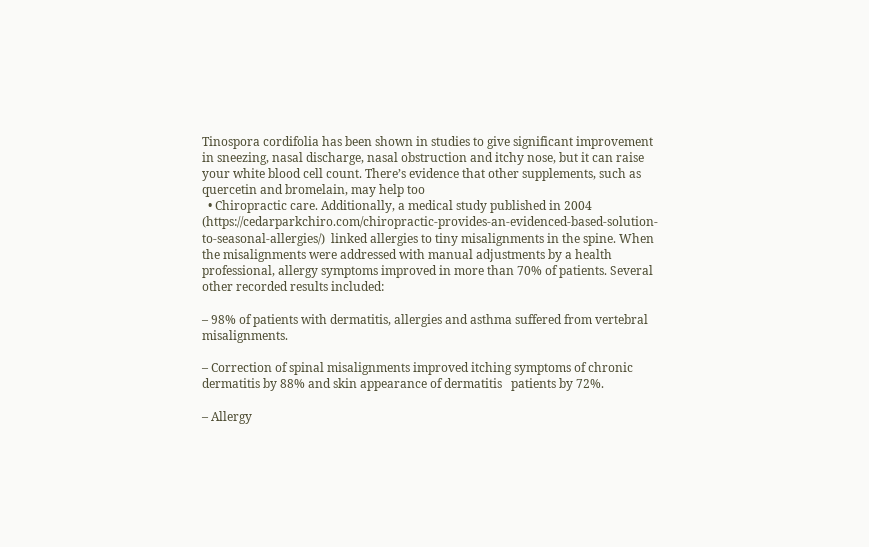Tinospora cordifolia has been shown in studies to give significant improvement in sneezing, nasal discharge, nasal obstruction and itchy nose, but it can raise your white blood cell count. There’s evidence that other supplements, such as quercetin and bromelain, may help too
  • Chiropractic care. Additionally, a medical study published in 2004 (https://cedarparkchiro.com/chiropractic-provides-an-evidenced-based-solution-to-seasonal-allergies/)  linked allergies to tiny misalignments in the spine. When the misalignments were addressed with manual adjustments by a health professional, allergy symptoms improved in more than 70% of patients. Several other recorded results included:

– 98% of patients with dermatitis, allergies and asthma suffered from vertebral misalignments.

– Correction of spinal misalignments improved itching symptoms of chronic dermatitis by 88% and skin appearance of dermatitis   patients by 72%.

– Allergy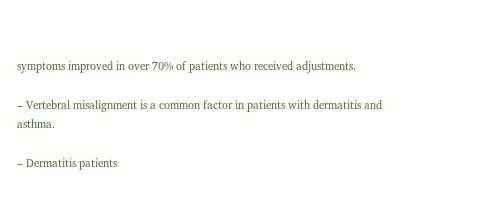symptoms improved in over 70% of patients who received adjustments.

– Vertebral misalignment is a common factor in patients with dermatitis and asthma.

– Dermatitis patients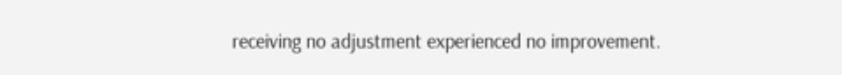receiving no adjustment experienced no improvement.